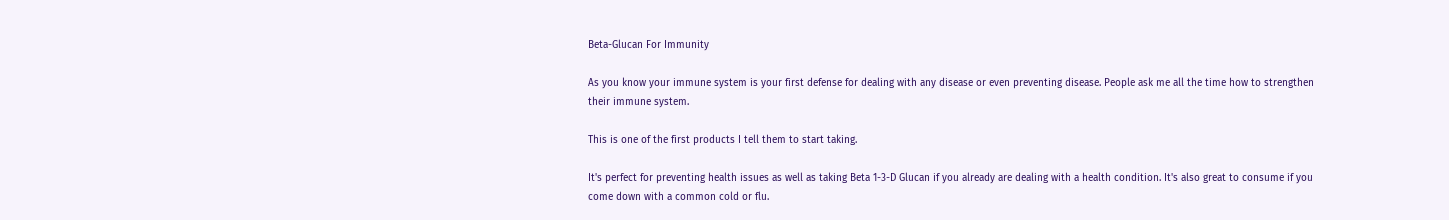Beta-Glucan For Immunity

As you know your immune system is your first defense for dealing with any disease or even preventing disease. People ask me all the time how to strengthen their immune system.

This is one of the first products I tell them to start taking.

It's perfect for preventing health issues as well as taking Beta 1-3-D Glucan if you already are dealing with a health condition. It's also great to consume if you come down with a common cold or flu.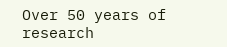Over 50 years of research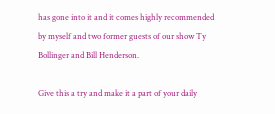has gone into it and it comes highly recommended by myself and two former guests of our show Ty Bollinger and Bill Henderson.

Give this a try and make it a part of your daily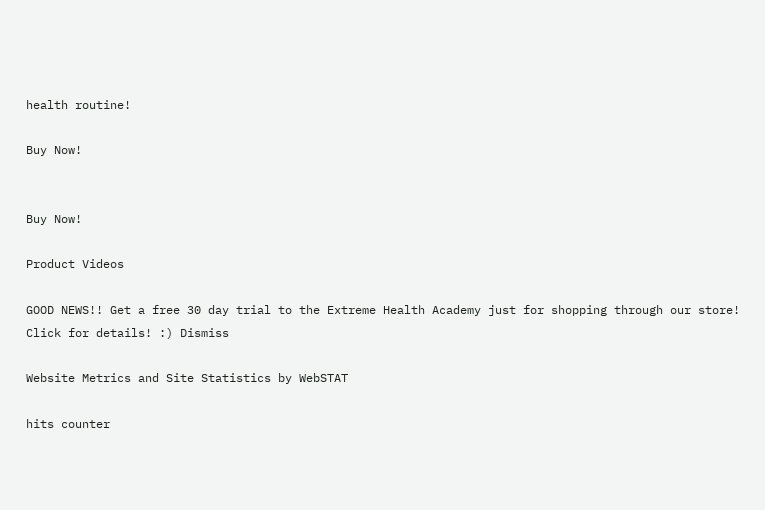health routine!

Buy Now!


Buy Now!

Product Videos

GOOD NEWS!! Get a free 30 day trial to the Extreme Health Academy just for shopping through our store! Click for details! :) Dismiss

Website Metrics and Site Statistics by WebSTAT

hits counter